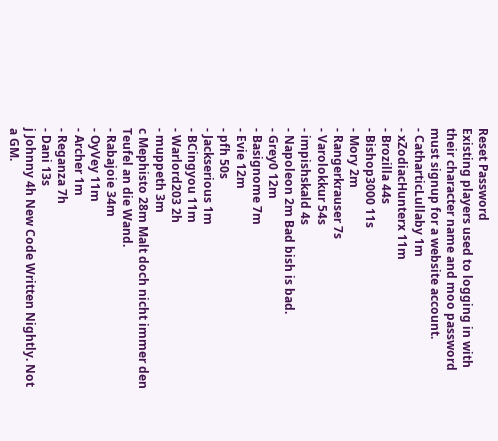Reset Password
Existing players used to logging in with their character name and moo password must signup for a website account.
- CatharticLullaby 1m
- xZodiacHunterx 11m
- Brozilla 44s
- Bishop3000 11s
- Mory 2m
- Rangerkrauser 7s
- Varolokkur 54s
- impishskald 4s
- Napoleon 2m Bad bish is bad.
- Grey0 12m
- Basignome 7m
- Evie 12m
- pfh 50s
- Jackserious 1m
- BCingyou 11m
- Warlord203 2h
- muppeth 3m
c Mephisto 28m Malt doch nicht immer den Teufel an die Wand.
- Rabajoie 34m
- OyVey 11m
- Archer 1m
- Reganza 7h
- Dani 13s
j Johnny 4h New Code Written Nightly. Not a GM.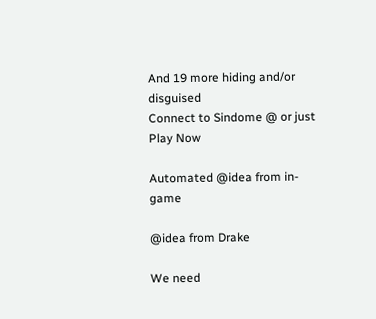And 19 more hiding and/or disguised
Connect to Sindome @ or just Play Now

Automated @idea from in-game

@idea from Drake

We need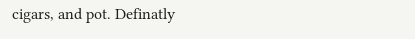cigars, and pot. Definatly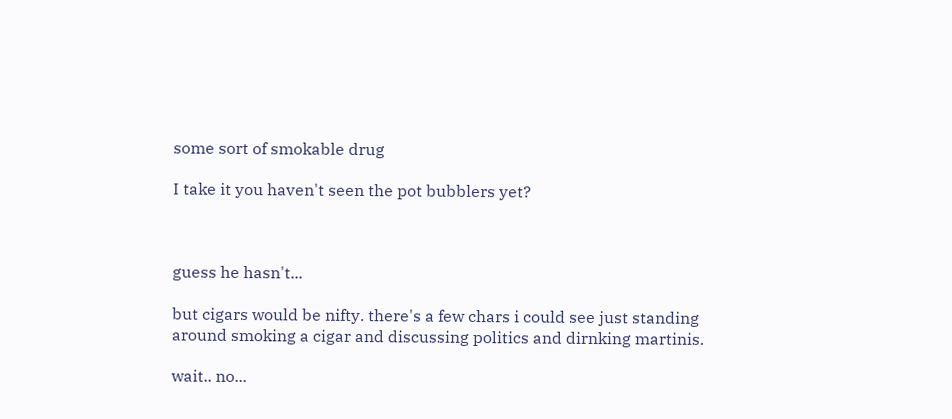some sort of smokable drug

I take it you haven't seen the pot bubblers yet?



guess he hasn't...

but cigars would be nifty. there's a few chars i could see just standing around smoking a cigar and discussing politics and dirnking martinis.

wait.. no...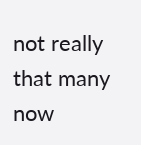not really that many now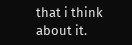that i think about it.